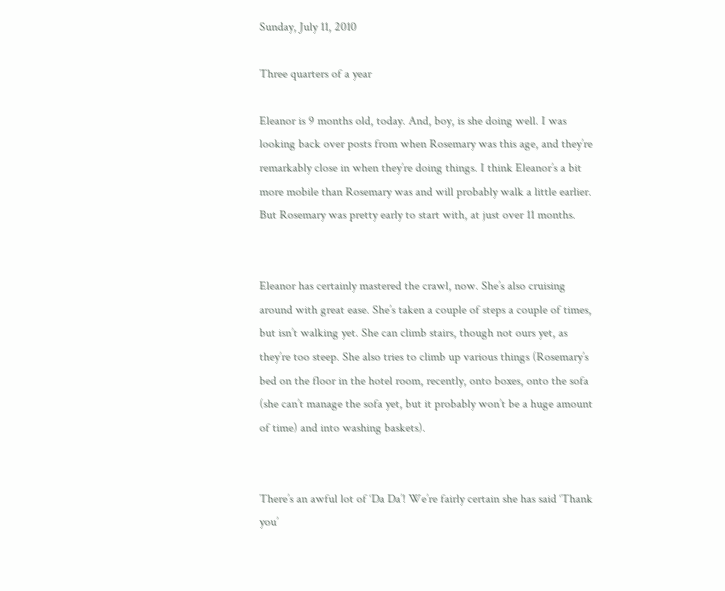Sunday, July 11, 2010

Three quarters of a year

Eleanor is 9 months old, today. And, boy, is she doing well. I was looking back over posts from when Rosemary was this age, and they’re remarkably close in when they’re doing things. I think Eleanor’s a bit more mobile than Rosemary was and will probably walk a little earlier. But Rosemary was pretty early to start with, at just over 11 months.


Eleanor has certainly mastered the crawl, now. She’s also cruising around with great ease. She’s taken a couple of steps a couple of times, but isn’t walking yet. She can climb stairs, though not ours yet, as they’re too steep. She also tries to climb up various things (Rosemary’s bed on the floor in the hotel room, recently, onto boxes, onto the sofa (she can’t manage the sofa yet, but it probably won’t be a huge amount of time) and into washing baskets).


There’s an awful lot of ‘Da Da’! We’re fairly certain she has said ‘Thank you’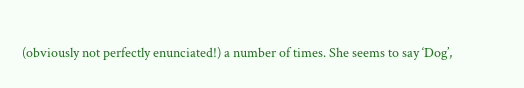(obviously not perfectly enunciated!) a number of times. She seems to say ‘Dog’,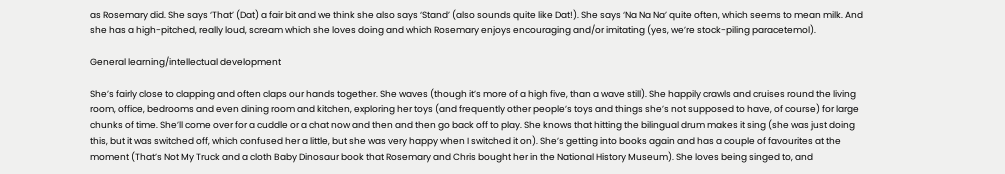as Rosemary did. She says ‘That’ (Dat) a fair bit and we think she also says ‘Stand’ (also sounds quite like Dat!). She says ‘Na Na Na’ quite often, which seems to mean milk. And she has a high-pitched, really loud, scream which she loves doing and which Rosemary enjoys encouraging and/or imitating (yes, we’re stock-piling paracetemol).

General learning/intellectual development

She’s fairly close to clapping and often claps our hands together. She waves (though it’s more of a high five, than a wave still). She happily crawls and cruises round the living room, office, bedrooms and even dining room and kitchen, exploring her toys (and frequently other people’s toys and things she’s not supposed to have, of course) for large chunks of time. She’ll come over for a cuddle or a chat now and then and then go back off to play. She knows that hitting the bilingual drum makes it sing (she was just doing this, but it was switched off, which confused her a little, but she was very happy when I switched it on). She’s getting into books again and has a couple of favourites at the moment (That’s Not My Truck and a cloth Baby Dinosaur book that Rosemary and Chris bought her in the National History Museum). She loves being singed to, and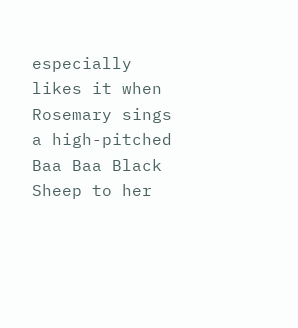especially likes it when Rosemary sings a high-pitched Baa Baa Black Sheep to her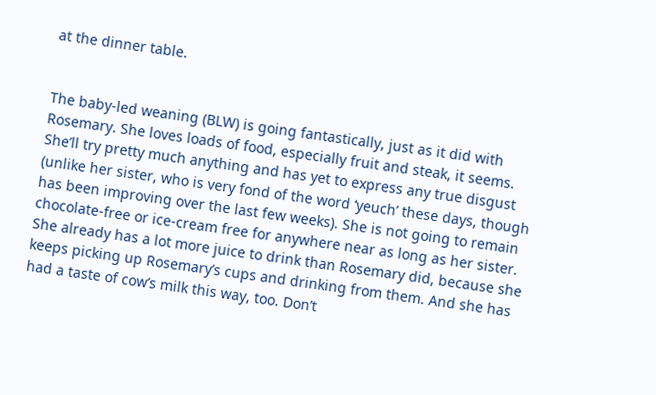at the dinner table.


The baby-led weaning (BLW) is going fantastically, just as it did with Rosemary. She loves loads of food, especially fruit and steak, it seems. She’ll try pretty much anything and has yet to express any true disgust (unlike her sister, who is very fond of the word ‘yeuch’ these days, though has been improving over the last few weeks). She is not going to remain chocolate-free or ice-cream free for anywhere near as long as her sister. She already has a lot more juice to drink than Rosemary did, because she keeps picking up Rosemary’s cups and drinking from them. And she has had a taste of cow’s milk this way, too. Don’t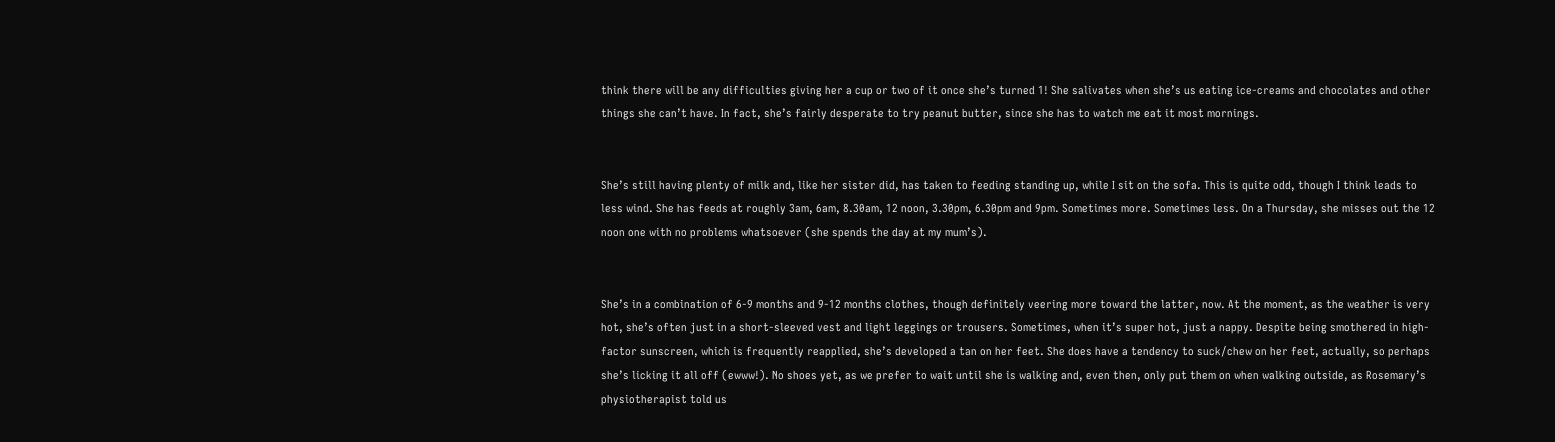think there will be any difficulties giving her a cup or two of it once she’s turned 1! She salivates when she’s us eating ice-creams and chocolates and other things she can’t have. In fact, she’s fairly desperate to try peanut butter, since she has to watch me eat it most mornings.


She’s still having plenty of milk and, like her sister did, has taken to feeding standing up, while I sit on the sofa. This is quite odd, though I think leads to less wind. She has feeds at roughly 3am, 6am, 8.30am, 12 noon, 3.30pm, 6.30pm and 9pm. Sometimes more. Sometimes less. On a Thursday, she misses out the 12 noon one with no problems whatsoever (she spends the day at my mum’s).


She’s in a combination of 6-9 months and 9-12 months clothes, though definitely veering more toward the latter, now. At the moment, as the weather is very hot, she’s often just in a short-sleeved vest and light leggings or trousers. Sometimes, when it’s super hot, just a nappy. Despite being smothered in high-factor sunscreen, which is frequently reapplied, she’s developed a tan on her feet. She does have a tendency to suck/chew on her feet, actually, so perhaps she’s licking it all off (ewww!). No shoes yet, as we prefer to wait until she is walking and, even then, only put them on when walking outside, as Rosemary’s physiotherapist told us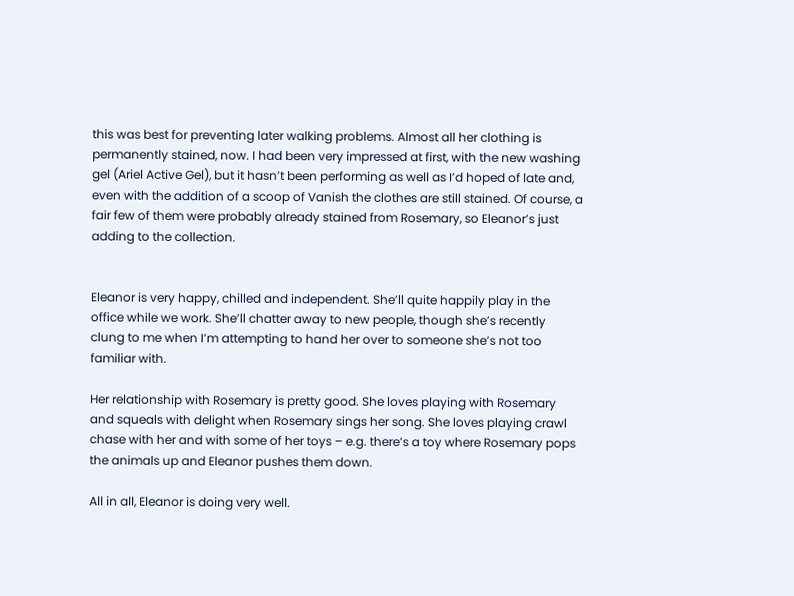this was best for preventing later walking problems. Almost all her clothing is permanently stained, now. I had been very impressed at first, with the new washing gel (Ariel Active Gel), but it hasn’t been performing as well as I’d hoped of late and, even with the addition of a scoop of Vanish the clothes are still stained. Of course, a fair few of them were probably already stained from Rosemary, so Eleanor’s just adding to the collection.


Eleanor is very happy, chilled and independent. She’ll quite happily play in the office while we work. She’ll chatter away to new people, though she’s recently clung to me when I’m attempting to hand her over to someone she’s not too familiar with.

Her relationship with Rosemary is pretty good. She loves playing with Rosemary and squeals with delight when Rosemary sings her song. She loves playing crawl chase with her and with some of her toys – e.g. there’s a toy where Rosemary pops the animals up and Eleanor pushes them down.

All in all, Eleanor is doing very well.